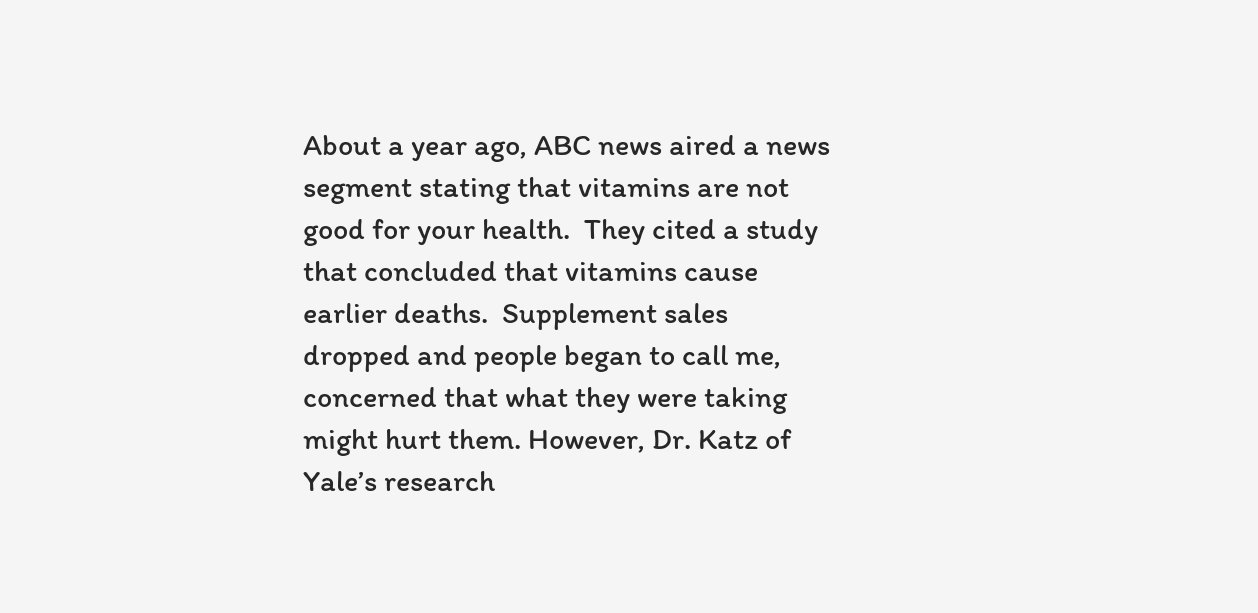About a year ago, ABC news aired a news segment stating that vitamins are not good for your health.  They cited a study that concluded that vitamins cause earlier deaths.  Supplement sales dropped and people began to call me, concerned that what they were taking might hurt them. However, Dr. Katz of Yale’s research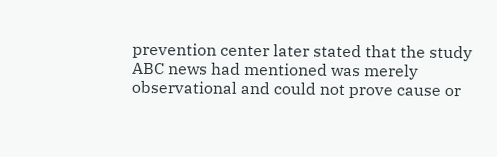prevention center later stated that the study ABC news had mentioned was merely observational and could not prove cause or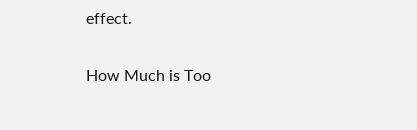effect.

How Much is Too